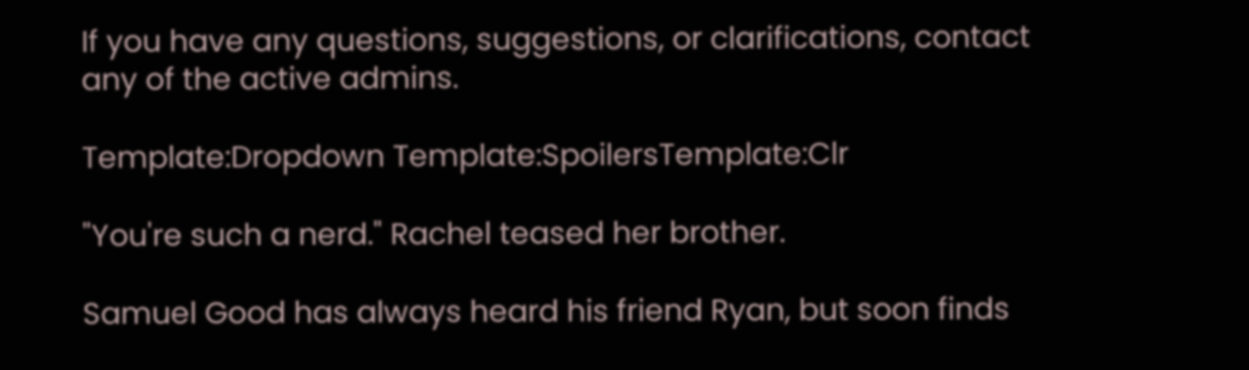If you have any questions, suggestions, or clarifications, contact any of the active admins.

Template:Dropdown Template:SpoilersTemplate:Clr

"You're such a nerd." Rachel teased her brother.

Samuel Good has always heard his friend Ryan, but soon finds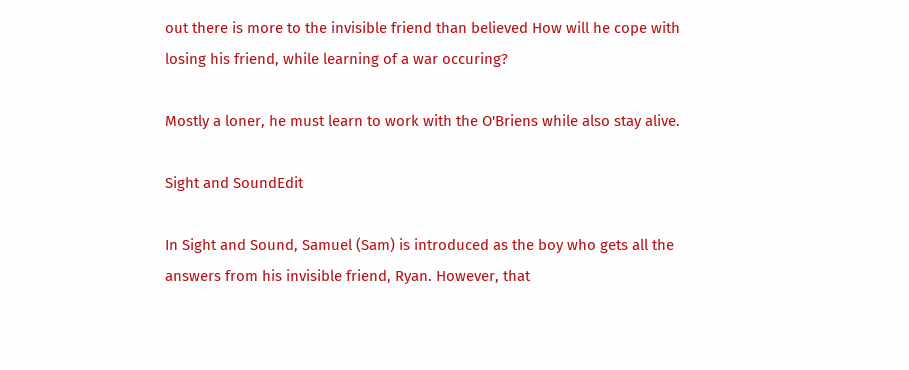out there is more to the invisible friend than believed How will he cope with losing his friend, while learning of a war occuring?

Mostly a loner, he must learn to work with the O'Briens while also stay alive.

Sight and SoundEdit

In Sight and Sound, Samuel (Sam) is introduced as the boy who gets all the answers from his invisible friend, Ryan. However, that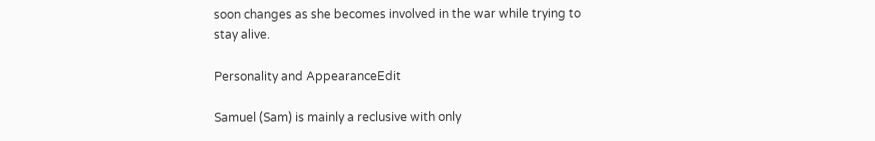soon changes as she becomes involved in the war while trying to stay alive.

Personality and AppearanceEdit

Samuel (Sam) is mainly a reclusive with only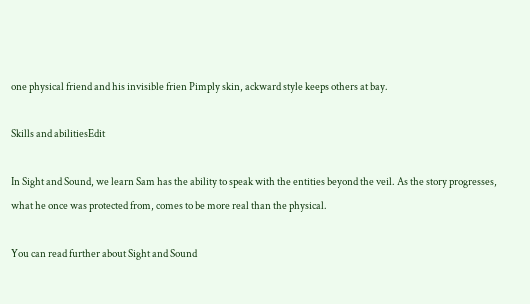one physical friend and his invisible frien Pimply skin, ackward style keeps others at bay.

Skills and abilitiesEdit

In Sight and Sound, we learn Sam has the ability to speak with the entities beyond the veil. As the story progresses, what he once was protected from, comes to be more real than the physical.

You can read further about Sight and Sound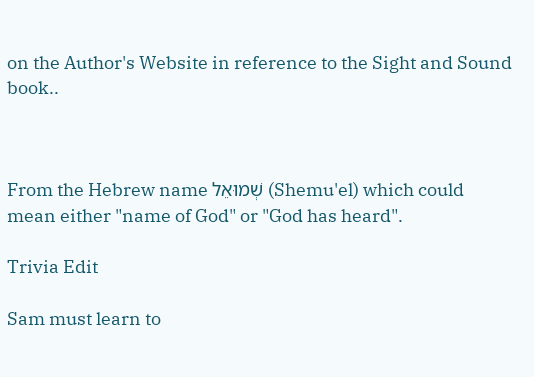on the Author's Website in reference to the Sight and Sound book..



From the Hebrew name שְׁמוּאֵל (Shemu'el) which could mean either "name of God" or "God has heard".

Trivia Edit

Sam must learn to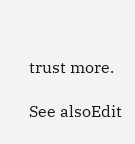trust more.

See alsoEdit